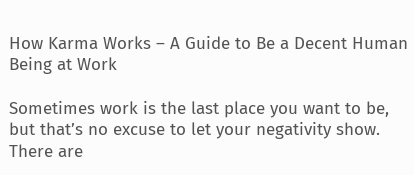How Karma Works – A Guide to Be a Decent Human Being at Work

Sometimes work is the last place you want to be, but that’s no excuse to let your negativity show. There are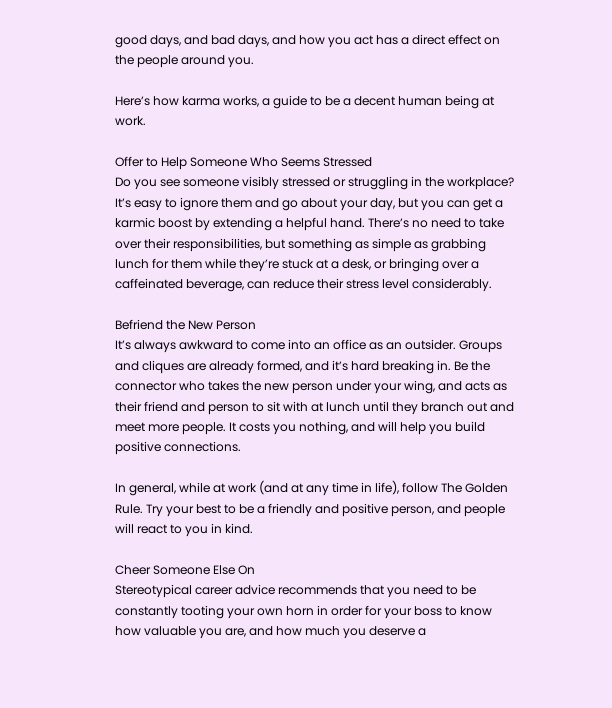good days, and bad days, and how you act has a direct effect on the people around you.

Here’s how karma works, a guide to be a decent human being at work.

Offer to Help Someone Who Seems Stressed
Do you see someone visibly stressed or struggling in the workplace? It’s easy to ignore them and go about your day, but you can get a karmic boost by extending a helpful hand. There’s no need to take over their responsibilities, but something as simple as grabbing lunch for them while they’re stuck at a desk, or bringing over a caffeinated beverage, can reduce their stress level considerably.

Befriend the New Person
It’s always awkward to come into an office as an outsider. Groups and cliques are already formed, and it’s hard breaking in. Be the connector who takes the new person under your wing, and acts as their friend and person to sit with at lunch until they branch out and meet more people. It costs you nothing, and will help you build positive connections.

In general, while at work (and at any time in life), follow The Golden Rule. Try your best to be a friendly and positive person, and people will react to you in kind.

Cheer Someone Else On
Stereotypical career advice recommends that you need to be constantly tooting your own horn in order for your boss to know how valuable you are, and how much you deserve a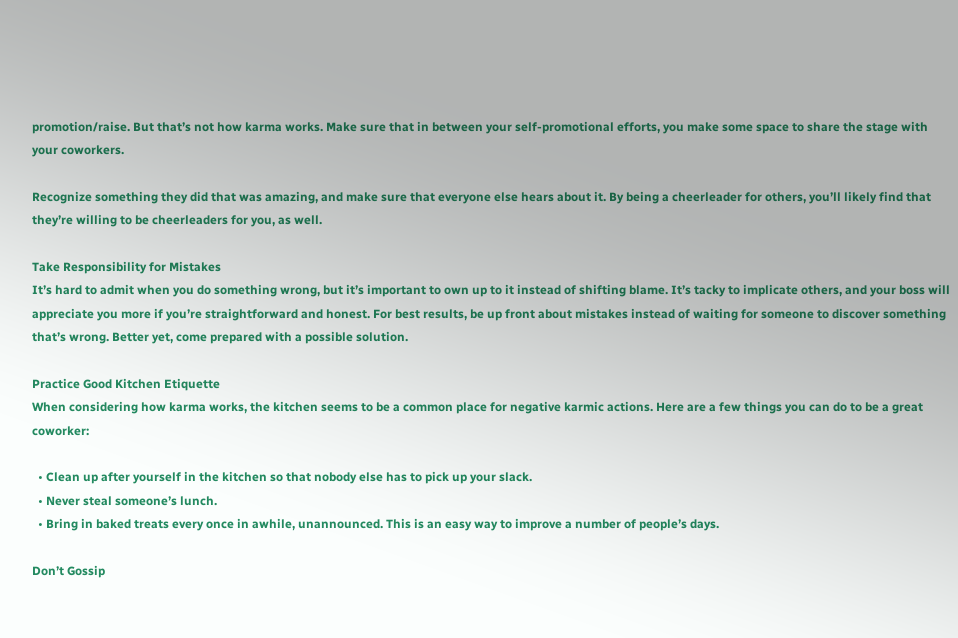promotion/raise. But that’s not how karma works. Make sure that in between your self-promotional efforts, you make some space to share the stage with your coworkers.

Recognize something they did that was amazing, and make sure that everyone else hears about it. By being a cheerleader for others, you’ll likely find that they’re willing to be cheerleaders for you, as well.

Take Responsibility for Mistakes
It’s hard to admit when you do something wrong, but it’s important to own up to it instead of shifting blame. It’s tacky to implicate others, and your boss will appreciate you more if you’re straightforward and honest. For best results, be up front about mistakes instead of waiting for someone to discover something that’s wrong. Better yet, come prepared with a possible solution.

Practice Good Kitchen Etiquette
When considering how karma works, the kitchen seems to be a common place for negative karmic actions. Here are a few things you can do to be a great coworker:

  • Clean up after yourself in the kitchen so that nobody else has to pick up your slack.
  • Never steal someone’s lunch.
  • Bring in baked treats every once in awhile, unannounced. This is an easy way to improve a number of people’s days.

Don’t Gossip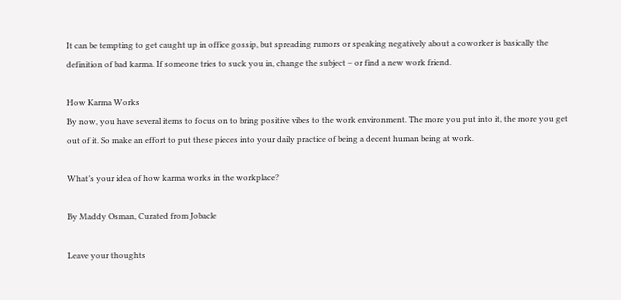It can be tempting to get caught up in office gossip, but spreading rumors or speaking negatively about a coworker is basically the definition of bad karma. If someone tries to suck you in, change the subject – or find a new work friend.

How Karma Works
By now, you have several items to focus on to bring positive vibes to the work environment. The more you put into it, the more you get out of it. So make an effort to put these pieces into your daily practice of being a decent human being at work.

What’s your idea of how karma works in the workplace?

By Maddy Osman, Curated from Jobacle

Leave your thoughts